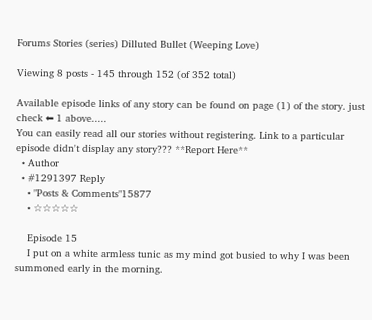Forums Stories (series) Dilluted Bullet (Weeping Love)

Viewing 8 posts - 145 through 152 (of 352 total)

Available episode links of any story can be found on page (1) of the story. just check ⬅ 1 above.....
You can easily read all our stories without registering. Link to a particular episode didn't display any story??? **Report Here**
  • Author
  • #1291397 Reply
    • "Posts & Comments"15877
    • ☆☆☆☆☆

    Episode 15
    I put on a white armless tunic as my mind got busied to why I was been summoned early in the morning.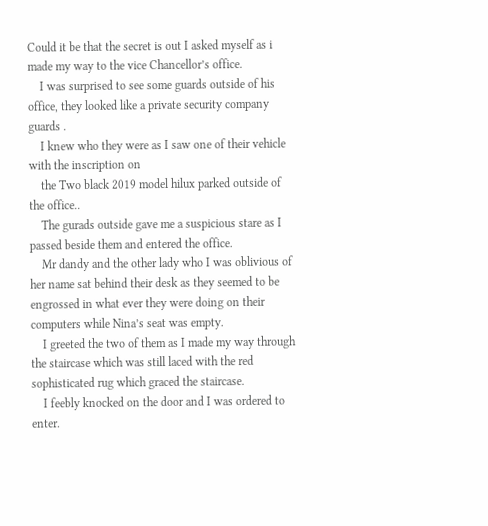Could it be that the secret is out I asked myself as i made my way to the vice Chancellor’s office.
    I was surprised to see some guards outside of his office, they looked like a private security company guards .
    I knew who they were as I saw one of their vehicle with the inscription on
    the Two black 2019 model hilux parked outside of the office..
    The gurads outside gave me a suspicious stare as I passed beside them and entered the office.
    Mr dandy and the other lady who I was oblivious of her name sat behind their desk as they seemed to be engrossed in what ever they were doing on their computers while Nina’s seat was empty.
    I greeted the two of them as I made my way through the staircase which was still laced with the red sophisticated rug which graced the staircase.
    I feebly knocked on the door and I was ordered to enter.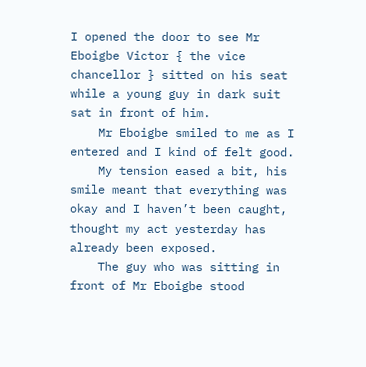I opened the door to see Mr Eboigbe Victor { the vice chancellor } sitted on his seat while a young guy in dark suit sat in front of him.
    Mr Eboigbe smiled to me as I entered and I kind of felt good.
    My tension eased a bit, his smile meant that everything was okay and I haven’t been caught, thought my act yesterday has already been exposed.
    The guy who was sitting in front of Mr Eboigbe stood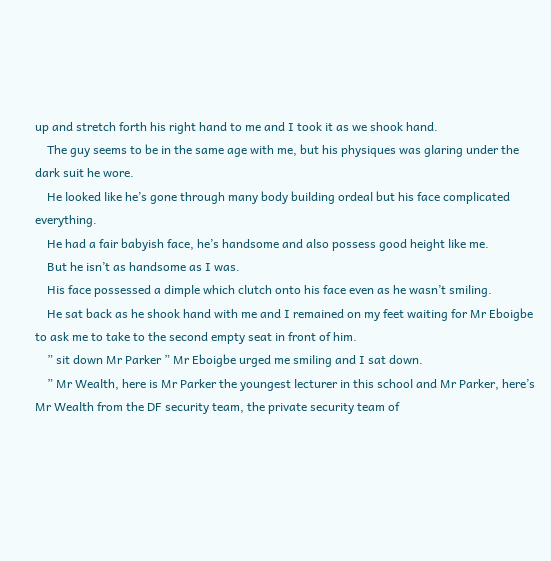up and stretch forth his right hand to me and I took it as we shook hand.
    The guy seems to be in the same age with me, but his physiques was glaring under the dark suit he wore.
    He looked like he’s gone through many body building ordeal but his face complicated everything.
    He had a fair babyish face, he’s handsome and also possess good height like me.
    But he isn’t as handsome as I was.
    His face possessed a dimple which clutch onto his face even as he wasn’t smiling.
    He sat back as he shook hand with me and I remained on my feet waiting for Mr Eboigbe to ask me to take to the second empty seat in front of him.
    ” sit down Mr Parker ” Mr Eboigbe urged me smiling and I sat down.
    ” Mr Wealth, here is Mr Parker the youngest lecturer in this school and Mr Parker, here’s Mr Wealth from the DF security team, the private security team of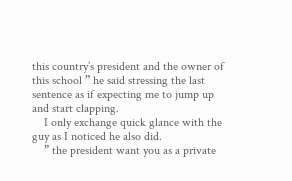this country’s president and the owner of this school ” he said stressing the last sentence as if expecting me to jump up and start clapping.
    I only exchange quick glance with the guy as I noticed he also did.
    ” the president want you as a private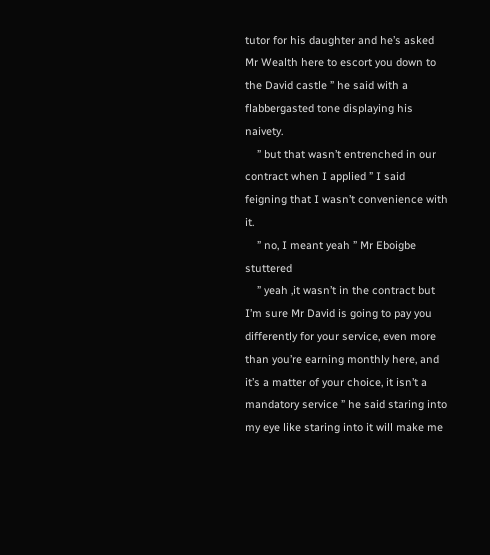tutor for his daughter and he’s asked Mr Wealth here to escort you down to the David castle ” he said with a flabbergasted tone displaying his naivety.
    ” but that wasn’t entrenched in our contract when I applied ” I said feigning that I wasn’t convenience with it.
    ” no, I meant yeah ” Mr Eboigbe stuttered
    ” yeah ,it wasn’t in the contract but I’m sure Mr David is going to pay you differently for your service, even more than you’re earning monthly here, and it’s a matter of your choice, it isn’t a mandatory service ” he said staring into my eye like staring into it will make me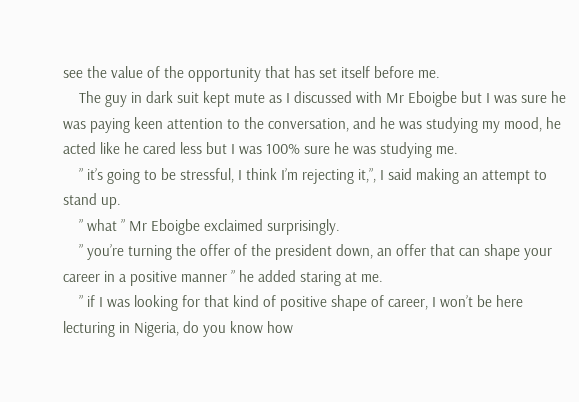see the value of the opportunity that has set itself before me.
    The guy in dark suit kept mute as I discussed with Mr Eboigbe but I was sure he was paying keen attention to the conversation, and he was studying my mood, he acted like he cared less but I was 100% sure he was studying me.
    ” it’s going to be stressful, I think I’m rejecting it,”, I said making an attempt to stand up.
    ” what ” Mr Eboigbe exclaimed surprisingly.
    ” you’re turning the offer of the president down, an offer that can shape your career in a positive manner ” he added staring at me.
    ” if I was looking for that kind of positive shape of career, I won’t be here lecturing in Nigeria, do you know how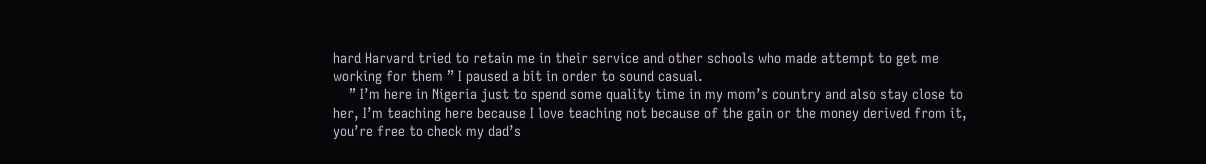hard Harvard tried to retain me in their service and other schools who made attempt to get me working for them ” I paused a bit in order to sound casual.
    ” I’m here in Nigeria just to spend some quality time in my mom’s country and also stay close to her, I’m teaching here because I love teaching not because of the gain or the money derived from it, you’re free to check my dad’s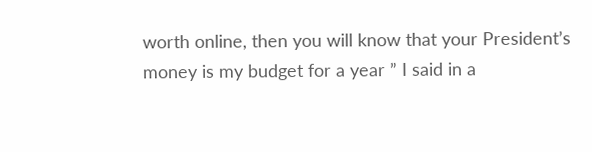worth online, then you will know that your President’s money is my budget for a year ” I said in a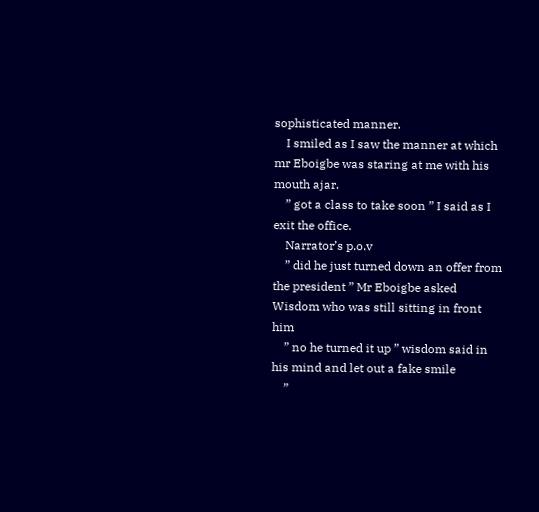sophisticated manner.
    I smiled as I saw the manner at which mr Eboigbe was staring at me with his mouth ajar.
    ” got a class to take soon ” I said as I exit the office.
    Narrator’s p.o.v
    ” did he just turned down an offer from the president ” Mr Eboigbe asked Wisdom who was still sitting in front him
    ” no he turned it up ” wisdom said in his mind and let out a fake smile
    ”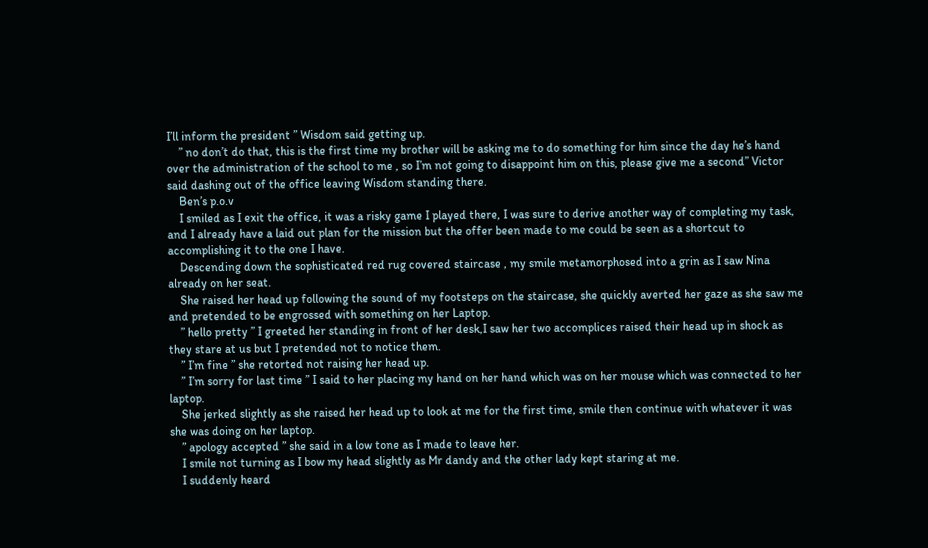I’ll inform the president ” Wisdom said getting up.
    ” no don’t do that, this is the first time my brother will be asking me to do something for him since the day he’s hand over the administration of the school to me , so I’m not going to disappoint him on this, please give me a second” Victor said dashing out of the office leaving Wisdom standing there.
    Ben’s p.o.v
    I smiled as I exit the office, it was a risky game I played there, I was sure to derive another way of completing my task, and I already have a laid out plan for the mission but the offer been made to me could be seen as a shortcut to accomplishing it to the one I have.
    Descending down the sophisticated red rug covered staircase , my smile metamorphosed into a grin as I saw Nina already on her seat.
    She raised her head up following the sound of my footsteps on the staircase, she quickly averted her gaze as she saw me and pretended to be engrossed with something on her Laptop.
    ” hello pretty ” I greeted her standing in front of her desk,I saw her two accomplices raised their head up in shock as they stare at us but I pretended not to notice them.
    ” I’m fine ” she retorted not raising her head up.
    ” I’m sorry for last time ” I said to her placing my hand on her hand which was on her mouse which was connected to her laptop.
    She jerked slightly as she raised her head up to look at me for the first time, smile then continue with whatever it was she was doing on her laptop.
    ” apology accepted ” she said in a low tone as I made to leave her.
    I smile not turning as I bow my head slightly as Mr dandy and the other lady kept staring at me.
    I suddenly heard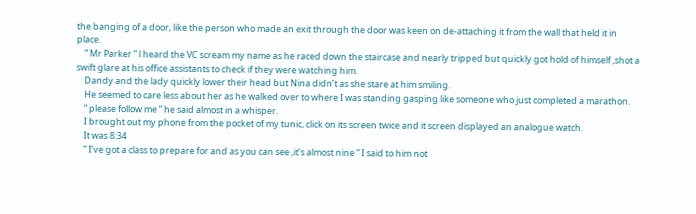the banging of a door, like the person who made an exit through the door was keen on de-attaching it from the wall that held it in place.
    ” Mr Parker ” l heard the VC scream my name as he raced down the staircase and nearly tripped but quickly got hold of himself ,shot a swift glare at his office assistants to check if they were watching him.
    Dandy and the lady quickly lower their head but Nina didn’t as she stare at him smiling.
    He seemed to care less about her as he walked over to where I was standing gasping like someone who just completed a marathon.
    ” please follow me ” he said almost in a whisper.
    I brought out my phone from the pocket of my tunic, click on its screen twice and it screen displayed an analogue watch.
    It was 8:34
    ” I’ve got a class to prepare for and as you can see ,it’s almost nine ” I said to him not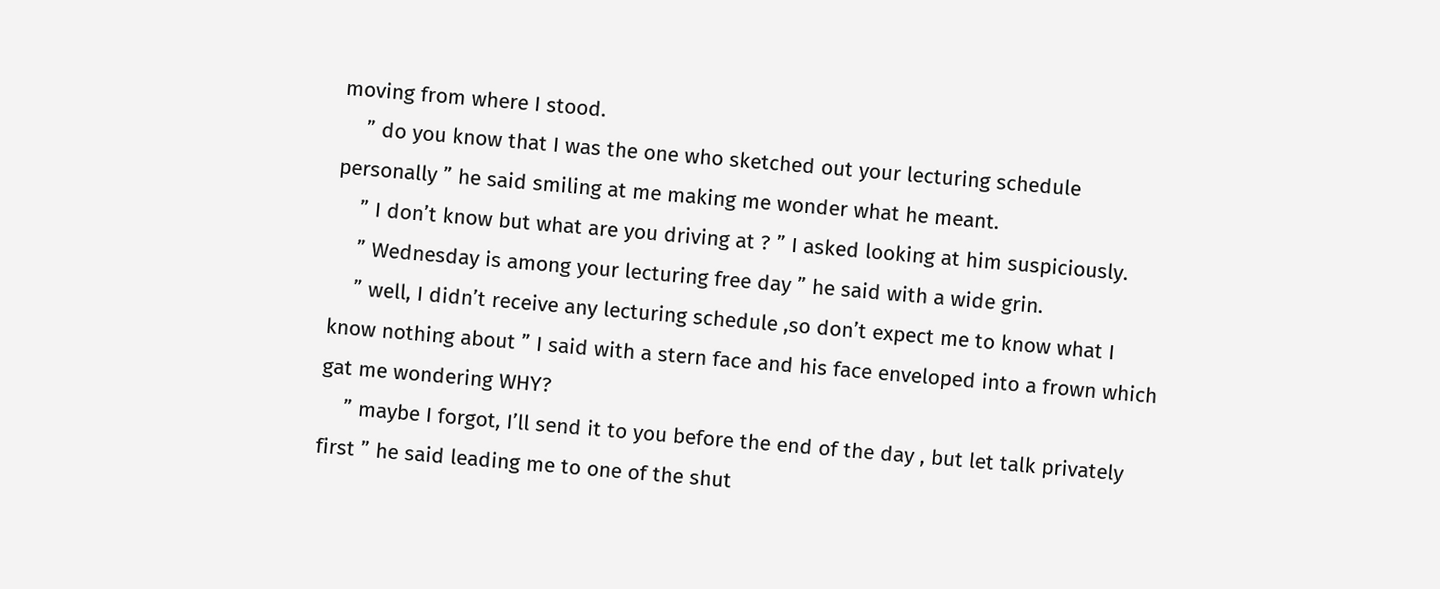moving from where I stood.
    ” do you know that I was the one who sketched out your lecturing schedule personally ” he said smiling at me making me wonder what he meant.
    ” I don’t know but what are you driving at ? ” I asked looking at him suspiciously.
    ” Wednesday is among your lecturing free day ” he said with a wide grin.
    ” well, I didn’t receive any lecturing schedule ,so don’t expect me to know what I know nothing about ” I said with a stern face and his face enveloped into a frown which gat me wondering WHY?
    ” maybe I forgot, I’ll send it to you before the end of the day , but let talk privately first ” he said leading me to one of the shut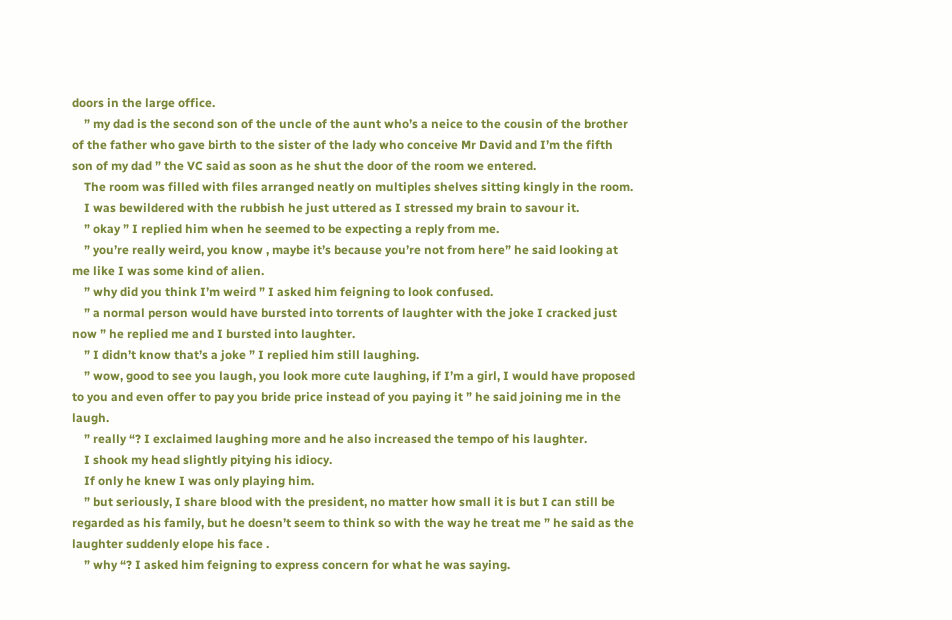doors in the large office.
    ” my dad is the second son of the uncle of the aunt who’s a neice to the cousin of the brother of the father who gave birth to the sister of the lady who conceive Mr David and I’m the fifth son of my dad ” the VC said as soon as he shut the door of the room we entered.
    The room was filled with files arranged neatly on multiples shelves sitting kingly in the room.
    I was bewildered with the rubbish he just uttered as I stressed my brain to savour it.
    ” okay ” I replied him when he seemed to be expecting a reply from me.
    ” you’re really weird, you know , maybe it’s because you’re not from here” he said looking at me like I was some kind of alien.
    ” why did you think I’m weird ” I asked him feigning to look confused.
    ” a normal person would have bursted into torrents of laughter with the joke I cracked just now ” he replied me and I bursted into laughter.
    ” I didn’t know that’s a joke ” I replied him still laughing.
    ” wow, good to see you laugh, you look more cute laughing, if I’m a girl, I would have proposed to you and even offer to pay you bride price instead of you paying it ” he said joining me in the laugh.
    ” really “? I exclaimed laughing more and he also increased the tempo of his laughter.
    I shook my head slightly pitying his idiocy.
    If only he knew I was only playing him.
    ” but seriously, I share blood with the president, no matter how small it is but I can still be regarded as his family, but he doesn’t seem to think so with the way he treat me ” he said as the laughter suddenly elope his face .
    ” why “? I asked him feigning to express concern for what he was saying.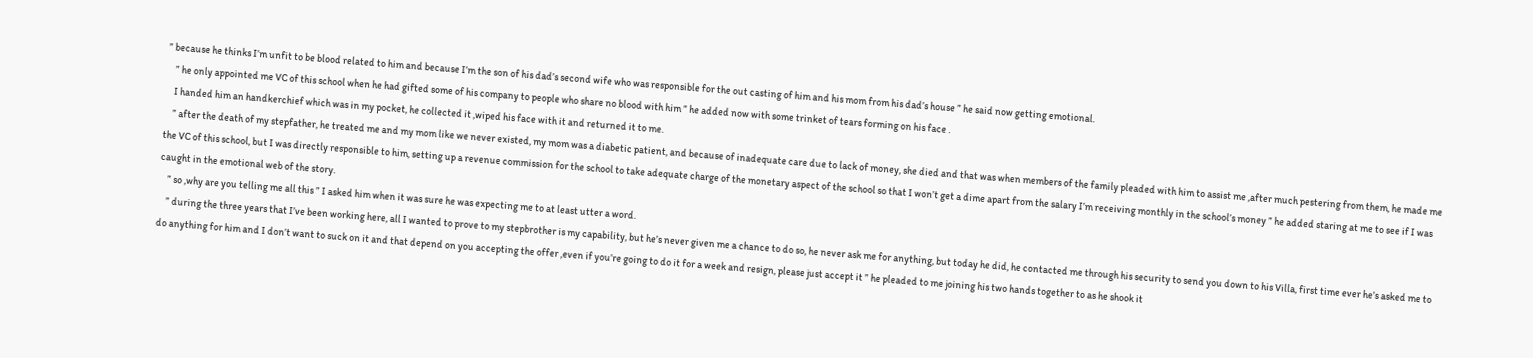” because he thinks I’m unfit to be blood related to him and because I’m the son of his dad’s second wife who was responsible for the out casting of him and his mom from his dad’s house ” he said now getting emotional.
    ” he only appointed me VC of this school when he had gifted some of his company to people who share no blood with him ” he added now with some trinket of tears forming on his face .
    I handed him an handkerchief which was in my pocket, he collected it ,wiped his face with it and returned it to me.
    ” after the death of my stepfather, he treated me and my mom like we never existed, my mom was a diabetic patient, and because of inadequate care due to lack of money, she died and that was when members of the family pleaded with him to assist me ,after much pestering from them, he made me the VC of this school, but I was directly responsible to him, setting up a revenue commission for the school to take adequate charge of the monetary aspect of the school so that I won’t get a dime apart from the salary I’m receiving monthly in the school’s money ” he added staring at me to see if I was caught in the emotional web of the story.
    ” so ,why are you telling me all this ” I asked him when it was sure he was expecting me to at least utter a word.
    ” during the three years that I’ve been working here, all I wanted to prove to my stepbrother is my capability, but he’s never given me a chance to do so, he never ask me for anything, but today he did, he contacted me through his security to send you down to his Villa, first time ever he’s asked me to do anything for him and I don’t want to suck on it and that depend on you accepting the offer ,even if you’re going to do it for a week and resign, please just accept it ” he pleaded to me joining his two hands together to as he shook it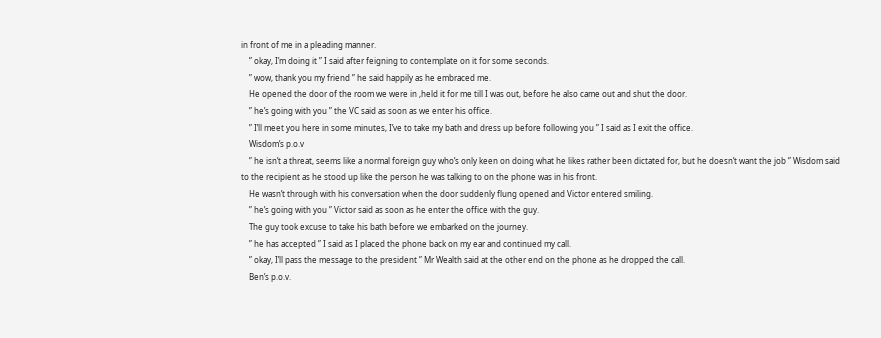in front of me in a pleading manner.
    ” okay, I’m doing it ” I said after feigning to contemplate on it for some seconds.
    ” wow, thank you my friend ” he said happily as he embraced me.
    He opened the door of the room we were in ,held it for me till I was out, before he also came out and shut the door.
    ” he’s going with you ” the VC said as soon as we enter his office.
    ” I’ll meet you here in some minutes, I’ve to take my bath and dress up before following you ” I said as I exit the office.
    Wisdom’s p.o.v
    ” he isn’t a threat, seems like a normal foreign guy who’s only keen on doing what he likes rather been dictated for, but he doesn’t want the job ” Wisdom said to the recipient as he stood up like the person he was talking to on the phone was in his front.
    He wasn’t through with his conversation when the door suddenly flung opened and Victor entered smiling.
    ” he’s going with you ” Victor said as soon as he enter the office with the guy.
    The guy took excuse to take his bath before we embarked on the journey.
    ” he has accepted ” I said as I placed the phone back on my ear and continued my call.
    ” okay, I’ll pass the message to the president ” Mr Wealth said at the other end on the phone as he dropped the call.
    Ben’s p.o.v.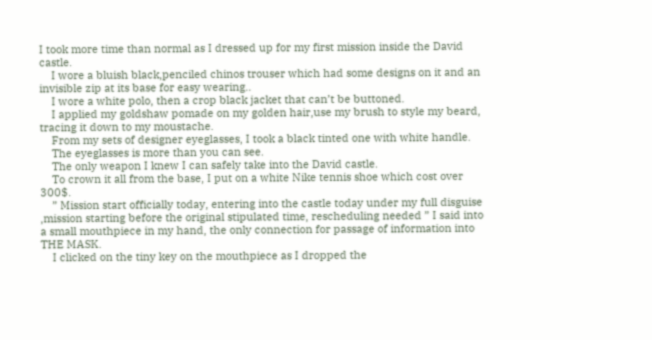I took more time than normal as I dressed up for my first mission inside the David castle.
    I wore a bluish black,penciled chinos trouser which had some designs on it and an invisible zip at its base for easy wearing..
    I wore a white polo, then a crop black jacket that can’t be buttoned.
    I applied my goldshaw pomade on my golden hair,use my brush to style my beard, tracing it down to my moustache.
    From my sets of designer eyeglasses, I took a black tinted one with white handle.
    The eyeglasses is more than you can see.
    The only weapon I knew I can safely take into the David castle.
    To crown it all from the base, I put on a white Nike tennis shoe which cost over 300$.
    ” Mission start officially today, entering into the castle today under my full disguise ,mission starting before the original stipulated time, rescheduling needed ” I said into a small mouthpiece in my hand, the only connection for passage of information into THE MASK.
    I clicked on the tiny key on the mouthpiece as I dropped the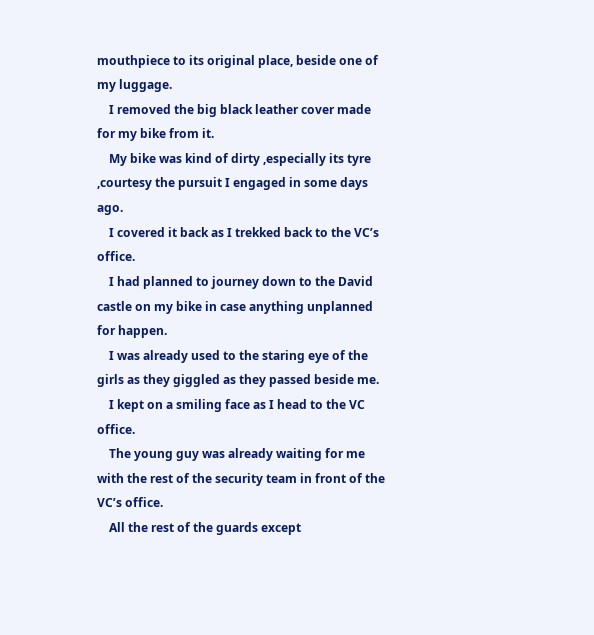mouthpiece to its original place, beside one of my luggage.
    I removed the big black leather cover made for my bike from it.
    My bike was kind of dirty ,especially its tyre ,courtesy the pursuit I engaged in some days ago.
    I covered it back as I trekked back to the VC’s office.
    I had planned to journey down to the David castle on my bike in case anything unplanned for happen.
    I was already used to the staring eye of the girls as they giggled as they passed beside me.
    I kept on a smiling face as I head to the VC office.
    The young guy was already waiting for me with the rest of the security team in front of the VC’s office.
    All the rest of the guards except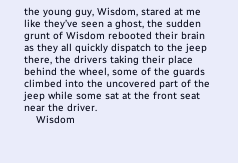the young guy, Wisdom, stared at me like they’ve seen a ghost, the sudden grunt of Wisdom rebooted their brain as they all quickly dispatch to the jeep there, the drivers taking their place behind the wheel, some of the guards climbed into the uncovered part of the jeep while some sat at the front seat near the driver.
    Wisdom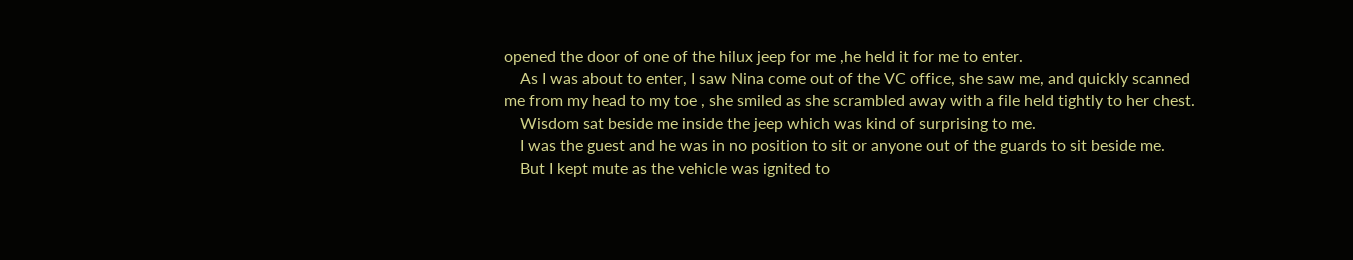opened the door of one of the hilux jeep for me ,he held it for me to enter.
    As I was about to enter, I saw Nina come out of the VC office, she saw me, and quickly scanned me from my head to my toe , she smiled as she scrambled away with a file held tightly to her chest.
    Wisdom sat beside me inside the jeep which was kind of surprising to me.
    I was the guest and he was in no position to sit or anyone out of the guards to sit beside me.
    But I kept mute as the vehicle was ignited to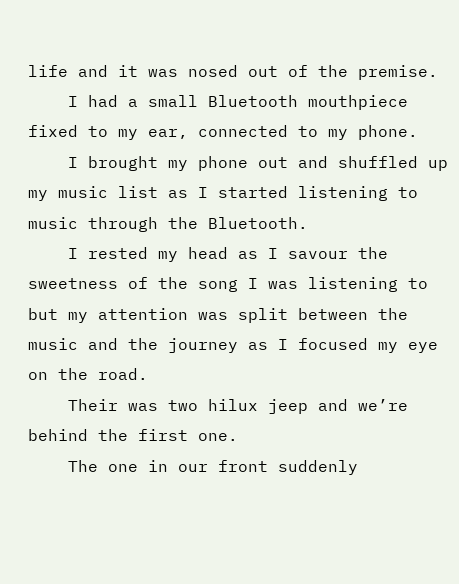life and it was nosed out of the premise.
    I had a small Bluetooth mouthpiece fixed to my ear, connected to my phone.
    I brought my phone out and shuffled up my music list as I started listening to music through the Bluetooth.
    I rested my head as I savour the sweetness of the song I was listening to but my attention was split between the music and the journey as I focused my eye on the road.
    Their was two hilux jeep and we’re behind the first one.
    The one in our front suddenly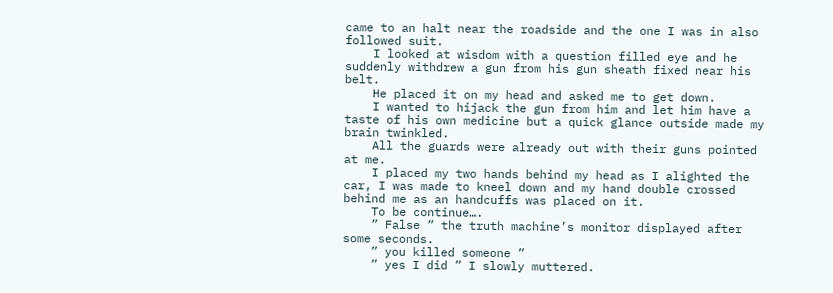came to an halt near the roadside and the one I was in also followed suit.
    I looked at wisdom with a question filled eye and he suddenly withdrew a gun from his gun sheath fixed near his belt.
    He placed it on my head and asked me to get down.
    I wanted to hijack the gun from him and let him have a taste of his own medicine but a quick glance outside made my brain twinkled.
    All the guards were already out with their guns pointed at me.
    I placed my two hands behind my head as I alighted the car, I was made to kneel down and my hand double crossed behind me as an handcuffs was placed on it.
    To be continue….
    ” False ” the truth machine’s monitor displayed after some seconds.
    ” you killed someone ”
    ” yes I did ” I slowly muttered.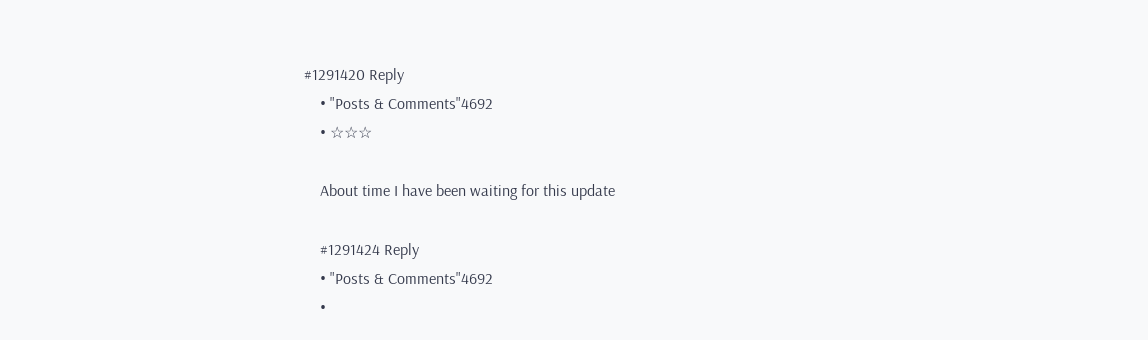#1291420 Reply
    • "Posts & Comments"4692
    • ☆☆☆

    About time I have been waiting for this update

    #1291424 Reply
    • "Posts & Comments"4692
    •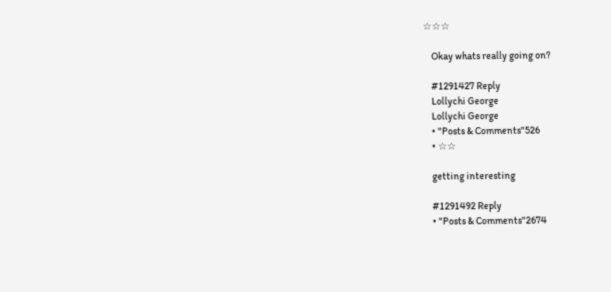☆☆☆

    Okay whats really going on?

    #1291427 Reply
    Lollychi George
    Lollychi George
    • "Posts & Comments"526
    • ☆☆

    getting interesting

    #1291492 Reply
    • "Posts & Comments"2674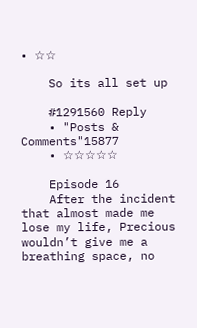• ☆☆

    So its all set up

    #1291560 Reply
    • "Posts & Comments"15877
    • ☆☆☆☆☆

    Episode 16
    After the incident that almost made me lose my life, Precious wouldn’t give me a breathing space, no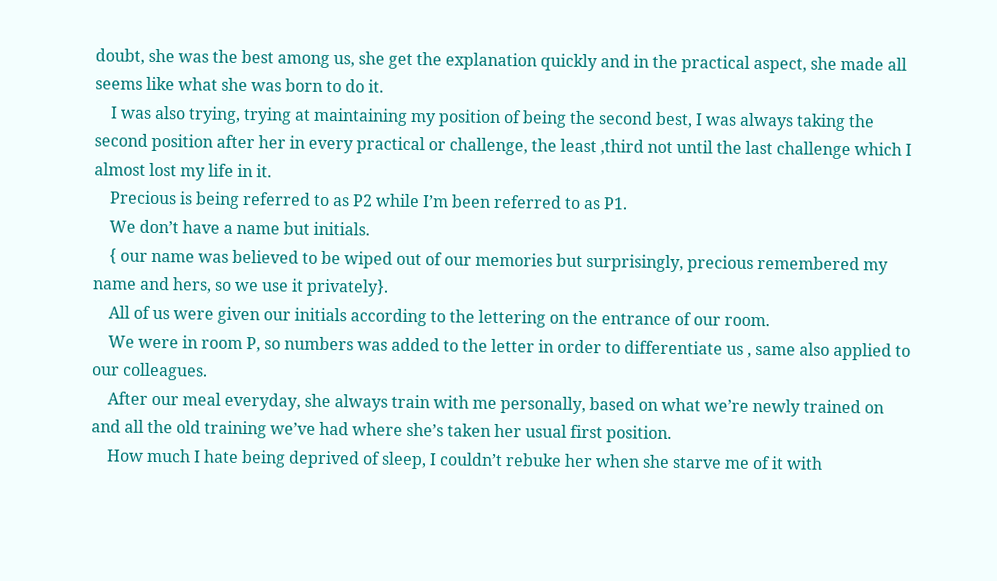doubt, she was the best among us, she get the explanation quickly and in the practical aspect, she made all seems like what she was born to do it.
    I was also trying, trying at maintaining my position of being the second best, I was always taking the second position after her in every practical or challenge, the least ,third not until the last challenge which I almost lost my life in it.
    Precious is being referred to as P2 while I’m been referred to as P1.
    We don’t have a name but initials.
    { our name was believed to be wiped out of our memories but surprisingly, precious remembered my name and hers, so we use it privately}.
    All of us were given our initials according to the lettering on the entrance of our room.
    We were in room P, so numbers was added to the letter in order to differentiate us , same also applied to our colleagues.
    After our meal everyday, she always train with me personally, based on what we’re newly trained on and all the old training we’ve had where she’s taken her usual first position.
    How much I hate being deprived of sleep, I couldn’t rebuke her when she starve me of it with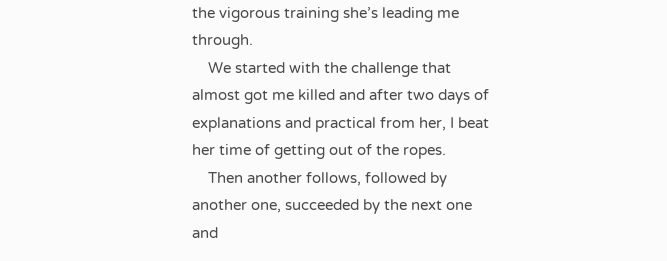the vigorous training she’s leading me through.
    We started with the challenge that almost got me killed and after two days of explanations and practical from her, I beat her time of getting out of the ropes.
    Then another follows, followed by another one, succeeded by the next one and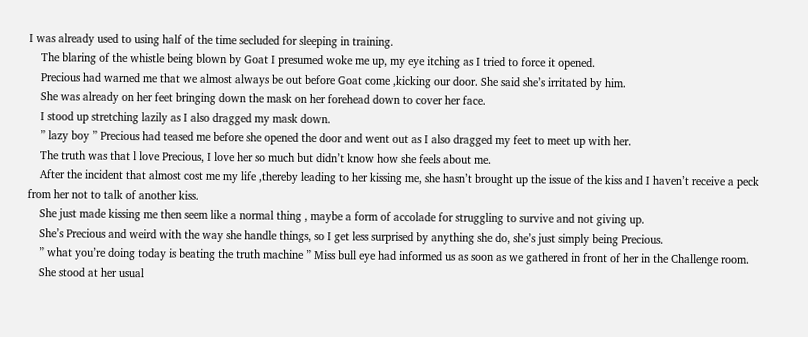I was already used to using half of the time secluded for sleeping in training.
    The blaring of the whistle being blown by Goat I presumed woke me up, my eye itching as I tried to force it opened.
    Precious had warned me that we almost always be out before Goat come ,kicking our door. She said she’s irritated by him.
    She was already on her feet bringing down the mask on her forehead down to cover her face.
    I stood up stretching lazily as I also dragged my mask down.
    ” lazy boy ” Precious had teased me before she opened the door and went out as I also dragged my feet to meet up with her.
    The truth was that l love Precious, I love her so much but didn’t know how she feels about me.
    After the incident that almost cost me my life ,thereby leading to her kissing me, she hasn’t brought up the issue of the kiss and I haven’t receive a peck from her not to talk of another kiss.
    She just made kissing me then seem like a normal thing , maybe a form of accolade for struggling to survive and not giving up.
    She’s Precious and weird with the way she handle things, so I get less surprised by anything she do, she’s just simply being Precious.
    ” what you’re doing today is beating the truth machine ” Miss bull eye had informed us as soon as we gathered in front of her in the Challenge room.
    She stood at her usual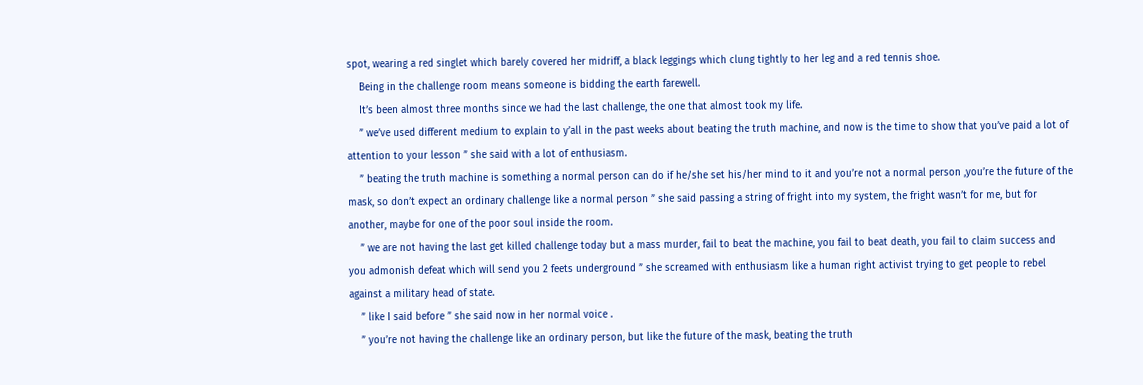spot, wearing a red singlet which barely covered her midriff, a black leggings which clung tightly to her leg and a red tennis shoe.
    Being in the challenge room means someone is bidding the earth farewell.
    It’s been almost three months since we had the last challenge, the one that almost took my life.
    ” we’ve used different medium to explain to y’all in the past weeks about beating the truth machine, and now is the time to show that you’ve paid a lot of attention to your lesson ” she said with a lot of enthusiasm.
    ” beating the truth machine is something a normal person can do if he/she set his/her mind to it and you’re not a normal person ,you’re the future of the mask, so don’t expect an ordinary challenge like a normal person ” she said passing a string of fright into my system, the fright wasn’t for me, but for another, maybe for one of the poor soul inside the room.
    ” we are not having the last get killed challenge today but a mass murder, fail to beat the machine, you fail to beat death, you fail to claim success and you admonish defeat which will send you 2 feets underground ” she screamed with enthusiasm like a human right activist trying to get people to rebel against a military head of state.
    ” like I said before ” she said now in her normal voice .
    ” you’re not having the challenge like an ordinary person, but like the future of the mask, beating the truth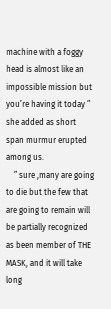machine with a foggy head is almost like an impossible mission but you’re having it today ” she added as short span murmur erupted among us.
    ” sure ,many are going to die but the few that are going to remain will be partially recognized as been member of THE MASK, and it will take long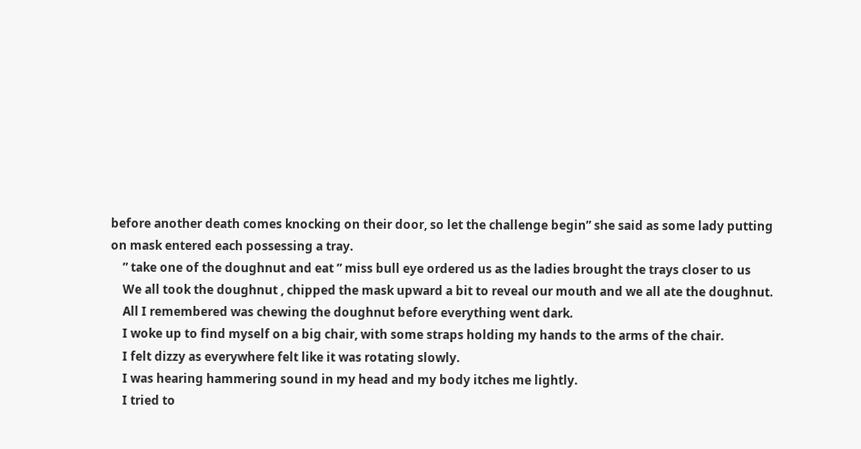before another death comes knocking on their door, so let the challenge begin” she said as some lady putting on mask entered each possessing a tray.
    ” take one of the doughnut and eat ” miss bull eye ordered us as the ladies brought the trays closer to us
    We all took the doughnut , chipped the mask upward a bit to reveal our mouth and we all ate the doughnut.
    All I remembered was chewing the doughnut before everything went dark.
    I woke up to find myself on a big chair, with some straps holding my hands to the arms of the chair.
    I felt dizzy as everywhere felt like it was rotating slowly.
    I was hearing hammering sound in my head and my body itches me lightly.
    I tried to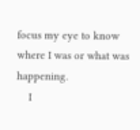focus my eye to know where I was or what was happening.
    I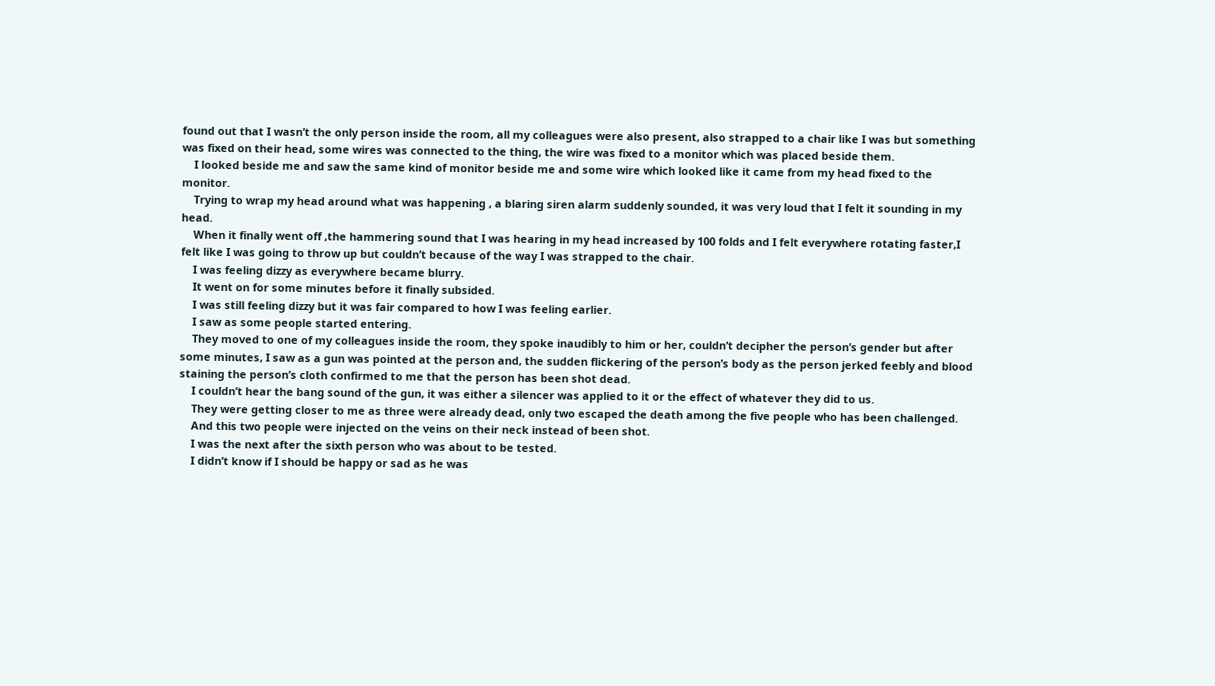found out that I wasn’t the only person inside the room, all my colleagues were also present, also strapped to a chair like I was but something was fixed on their head, some wires was connected to the thing, the wire was fixed to a monitor which was placed beside them.
    I looked beside me and saw the same kind of monitor beside me and some wire which looked like it came from my head fixed to the monitor.
    Trying to wrap my head around what was happening , a blaring siren alarm suddenly sounded, it was very loud that I felt it sounding in my head.
    When it finally went off ,the hammering sound that I was hearing in my head increased by 100 folds and I felt everywhere rotating faster,I felt like I was going to throw up but couldn’t because of the way I was strapped to the chair.
    I was feeling dizzy as everywhere became blurry.
    It went on for some minutes before it finally subsided.
    I was still feeling dizzy but it was fair compared to how I was feeling earlier.
    I saw as some people started entering.
    They moved to one of my colleagues inside the room, they spoke inaudibly to him or her, couldn’t decipher the person’s gender but after some minutes, I saw as a gun was pointed at the person and, the sudden flickering of the person’s body as the person jerked feebly and blood staining the person’s cloth confirmed to me that the person has been shot dead.
    I couldn’t hear the bang sound of the gun, it was either a silencer was applied to it or the effect of whatever they did to us.
    They were getting closer to me as three were already dead, only two escaped the death among the five people who has been challenged.
    And this two people were injected on the veins on their neck instead of been shot.
    I was the next after the sixth person who was about to be tested.
    I didn’t know if I should be happy or sad as he was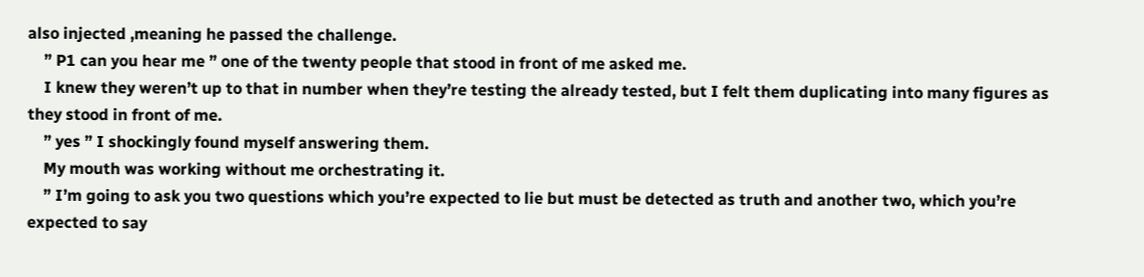also injected ,meaning he passed the challenge.
    ” P1 can you hear me ” one of the twenty people that stood in front of me asked me.
    I knew they weren’t up to that in number when they’re testing the already tested, but I felt them duplicating into many figures as they stood in front of me.
    ” yes ” I shockingly found myself answering them.
    My mouth was working without me orchestrating it.
    ” I’m going to ask you two questions which you’re expected to lie but must be detected as truth and another two, which you’re expected to say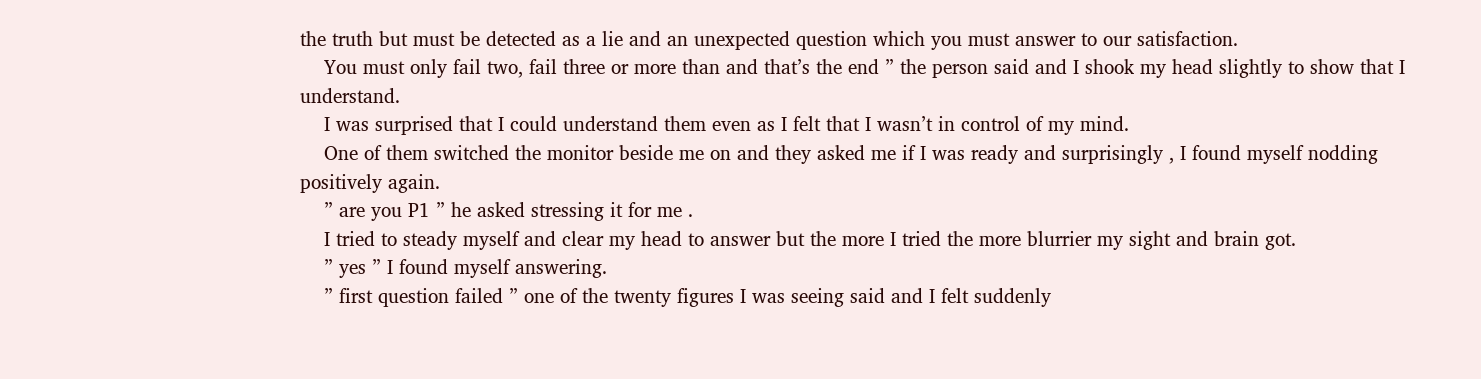the truth but must be detected as a lie and an unexpected question which you must answer to our satisfaction.
    You must only fail two, fail three or more than and that’s the end ” the person said and I shook my head slightly to show that I understand.
    I was surprised that I could understand them even as I felt that I wasn’t in control of my mind.
    One of them switched the monitor beside me on and they asked me if I was ready and surprisingly , I found myself nodding positively again.
    ” are you P1 ” he asked stressing it for me .
    I tried to steady myself and clear my head to answer but the more I tried the more blurrier my sight and brain got.
    ” yes ” I found myself answering.
    ” first question failed ” one of the twenty figures I was seeing said and I felt suddenly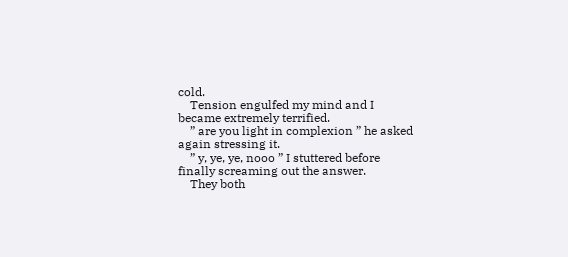cold.
    Tension engulfed my mind and I became extremely terrified.
    ” are you light in complexion ” he asked again stressing it.
    ” y, ye, ye, nooo ” I stuttered before finally screaming out the answer.
    They both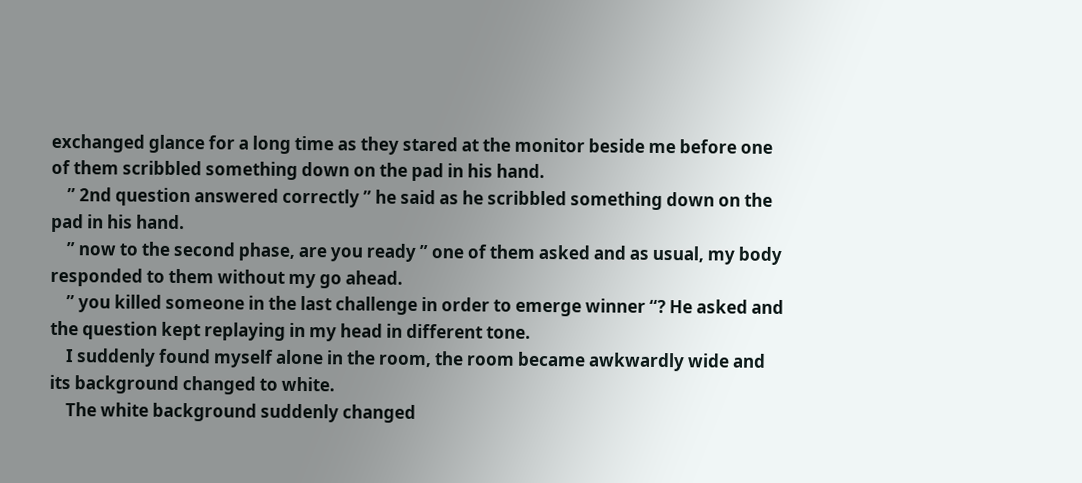exchanged glance for a long time as they stared at the monitor beside me before one of them scribbled something down on the pad in his hand.
    ” 2nd question answered correctly ” he said as he scribbled something down on the pad in his hand.
    ” now to the second phase, are you ready ” one of them asked and as usual, my body responded to them without my go ahead.
    ” you killed someone in the last challenge in order to emerge winner “? He asked and the question kept replaying in my head in different tone.
    I suddenly found myself alone in the room, the room became awkwardly wide and its background changed to white.
    The white background suddenly changed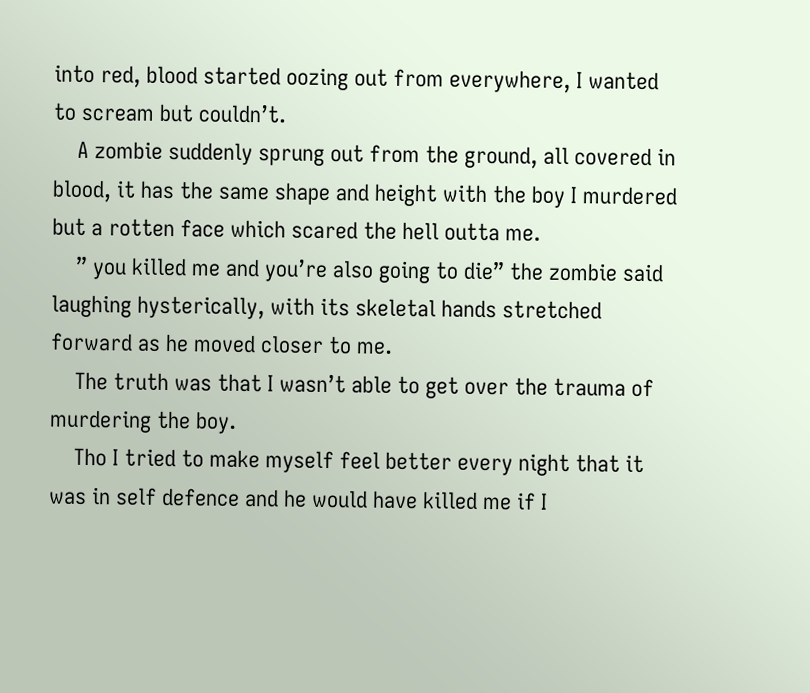into red, blood started oozing out from everywhere, I wanted to scream but couldn’t.
    A zombie suddenly sprung out from the ground, all covered in blood, it has the same shape and height with the boy I murdered but a rotten face which scared the hell outta me.
    ” you killed me and you’re also going to die” the zombie said laughing hysterically, with its skeletal hands stretched forward as he moved closer to me.
    The truth was that I wasn’t able to get over the trauma of murdering the boy.
    Tho I tried to make myself feel better every night that it was in self defence and he would have killed me if I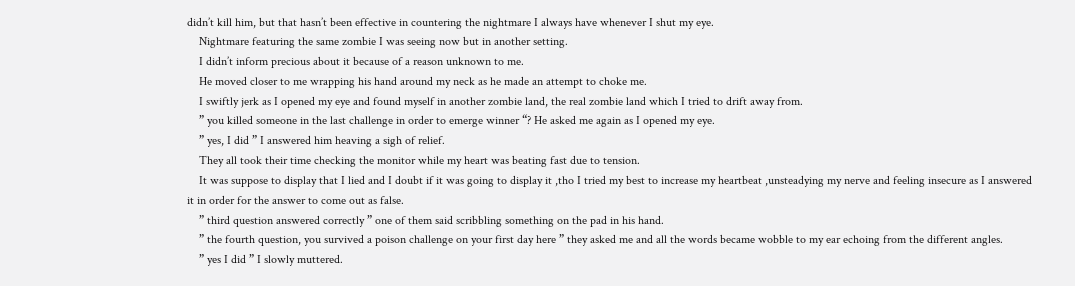didn’t kill him, but that hasn’t been effective in countering the nightmare I always have whenever I shut my eye.
    Nightmare featuring the same zombie I was seeing now but in another setting.
    I didn’t inform precious about it because of a reason unknown to me.
    He moved closer to me wrapping his hand around my neck as he made an attempt to choke me.
    I swiftly jerk as I opened my eye and found myself in another zombie land, the real zombie land which I tried to drift away from.
    ” you killed someone in the last challenge in order to emerge winner “? He asked me again as I opened my eye.
    ” yes, I did ” I answered him heaving a sigh of relief.
    They all took their time checking the monitor while my heart was beating fast due to tension.
    It was suppose to display that I lied and I doubt if it was going to display it ,tho I tried my best to increase my heartbeat ,unsteadying my nerve and feeling insecure as I answered it in order for the answer to come out as false.
    ” third question answered correctly ” one of them said scribbling something on the pad in his hand.
    ” the fourth question, you survived a poison challenge on your first day here ” they asked me and all the words became wobble to my ear echoing from the different angles.
    ” yes I did ” I slowly muttered.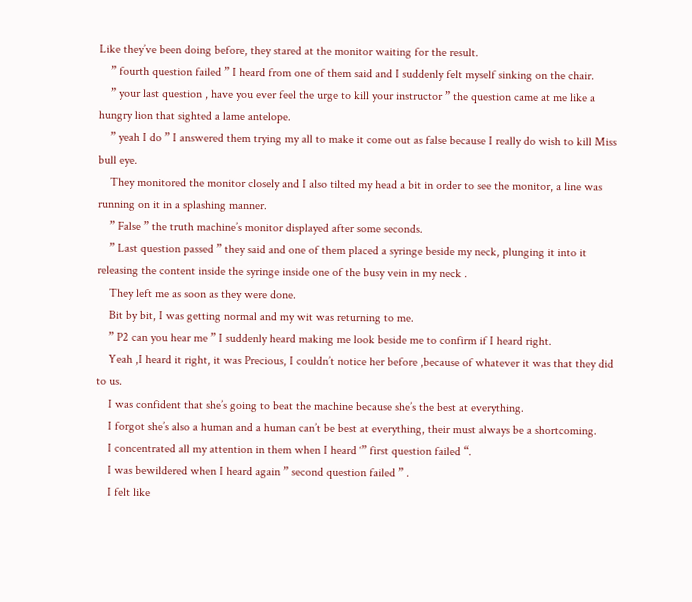Like they’ve been doing before, they stared at the monitor waiting for the result.
    ” fourth question failed ” I heard from one of them said and I suddenly felt myself sinking on the chair.
    ” your last question , have you ever feel the urge to kill your instructor ” the question came at me like a hungry lion that sighted a lame antelope.
    ” yeah I do ” I answered them trying my all to make it come out as false because I really do wish to kill Miss bull eye.
    They monitored the monitor closely and I also tilted my head a bit in order to see the monitor, a line was running on it in a splashing manner.
    ” False ” the truth machine’s monitor displayed after some seconds.
    ” Last question passed ” they said and one of them placed a syringe beside my neck, plunging it into it releasing the content inside the syringe inside one of the busy vein in my neck .
    They left me as soon as they were done.
    Bit by bit, I was getting normal and my wit was returning to me.
    ” P2 can you hear me ” I suddenly heard making me look beside me to confirm if I heard right.
    Yeah ,I heard it right, it was Precious, I couldn’t notice her before ,because of whatever it was that they did to us.
    I was confident that she’s going to beat the machine because she’s the best at everything.
    I forgot she’s also a human and a human can’t be best at everything, their must always be a shortcoming.
    I concentrated all my attention in them when I heard ‘” first question failed “.
    I was bewildered when I heard again ” second question failed ” .
    I felt like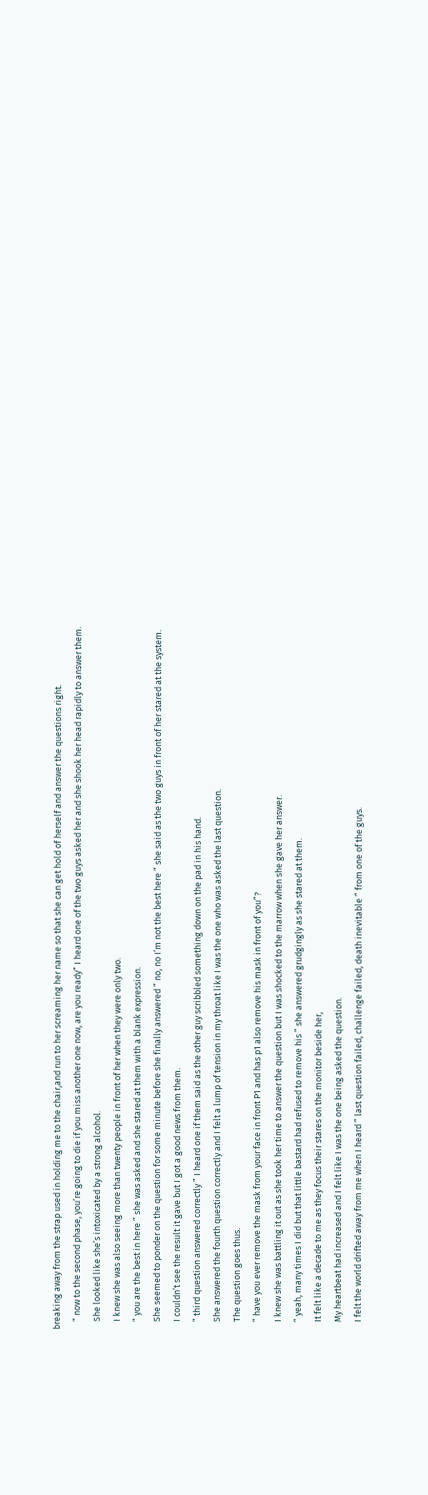breaking away from the strap used in holding me to the chair,and run to her screaming her name so that she can get hold of herself and answer the questions right.
    ” now to the second phase, you’re going to die if you miss another one now, are you ready” I heard one of the two guys asked her and she shook her head rapidly to answer them.
    She looked like she’s intoxicated by a strong alcohol.
    I knew she was also seeing more than twenty people in front of her when they were only two.
    ” you are the best in here ” she was asked and she stared at them with a blank expression.
    She seemed to ponder on the question for some minute before she finally answered ” no, no I’m not the best here ” she said as the two guys in front of her stared at the system.
    I couldn’t see the result it gave but I got a good news from them.
    ” third question answered correctly ” I heard one if them said as the other guy scribbled something down on the pad in his hand.
    She answered the fourth question correctly and I felt a lump of tension in my throat like I was the one who was asked the last question.
    The question goes thus.
    ” have you ever remove the mask from your face in front P1 and has p1 also remove his mask in front of you”?
    I knew she was battling it out as she took her time to answer the question but I was shocked to the marrow when she gave her answer.
    ” yeah, many times I did but that little bastard had refused to remove his ” she answered grudgingly as she stared at them.
    It felt like a decade to me as they focus their stares on the monitor beside her,
    My heartbeat had increased and I felt like I was the one being asked the question.
    I felt the world drifted away from me when I heard ” last question failed, challenge failed, death inevitable ” from one of the guys.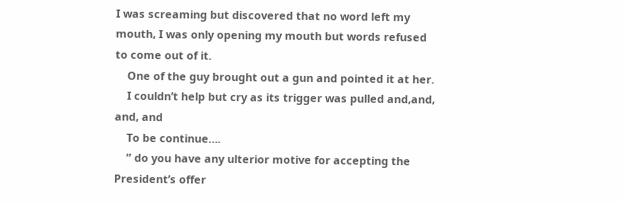I was screaming but discovered that no word left my mouth, I was only opening my mouth but words refused to come out of it.
    One of the guy brought out a gun and pointed it at her.
    I couldn’t help but cry as its trigger was pulled and,and, and, and
    To be continue….
    ” do you have any ulterior motive for accepting the President’s offer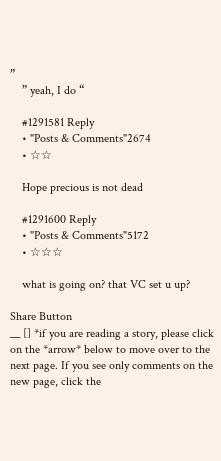”
    ” yeah, I do “

    #1291581 Reply
    • "Posts & Comments"2674
    • ☆☆

    Hope precious is not dead

    #1291600 Reply
    • "Posts & Comments"5172
    • ☆☆☆

    what is going on? that VC set u up?

Share Button
__ [] *if you are reading a story, please click on the *arrow* below to move over to the next page. If you see only comments on the new page, click the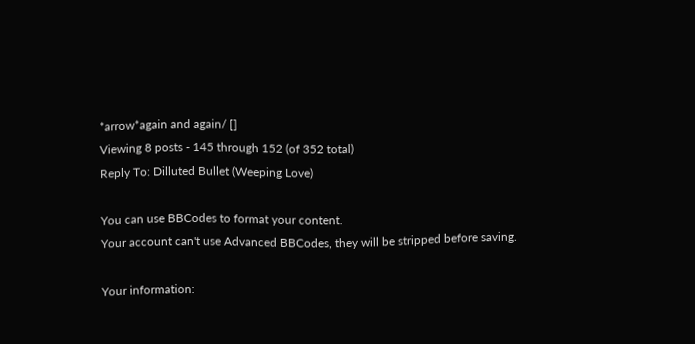*arrow*again and again/ []
Viewing 8 posts - 145 through 152 (of 352 total)
Reply To: Dilluted Bullet (Weeping Love)

You can use BBCodes to format your content.
Your account can't use Advanced BBCodes, they will be stripped before saving.

Your information: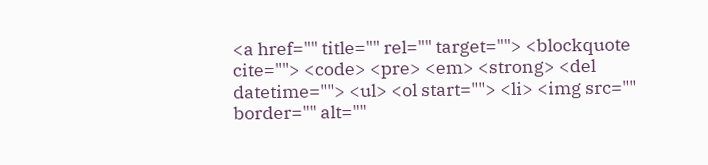<a href="" title="" rel="" target=""> <blockquote cite=""> <code> <pre> <em> <strong> <del datetime=""> <ul> <ol start=""> <li> <img src="" border="" alt=""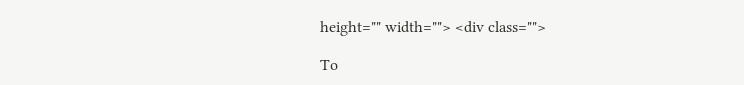height="" width=""> <div class="">

To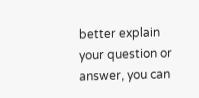better explain your question or answer, you can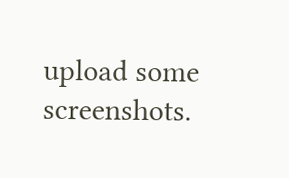upload some screenshots.